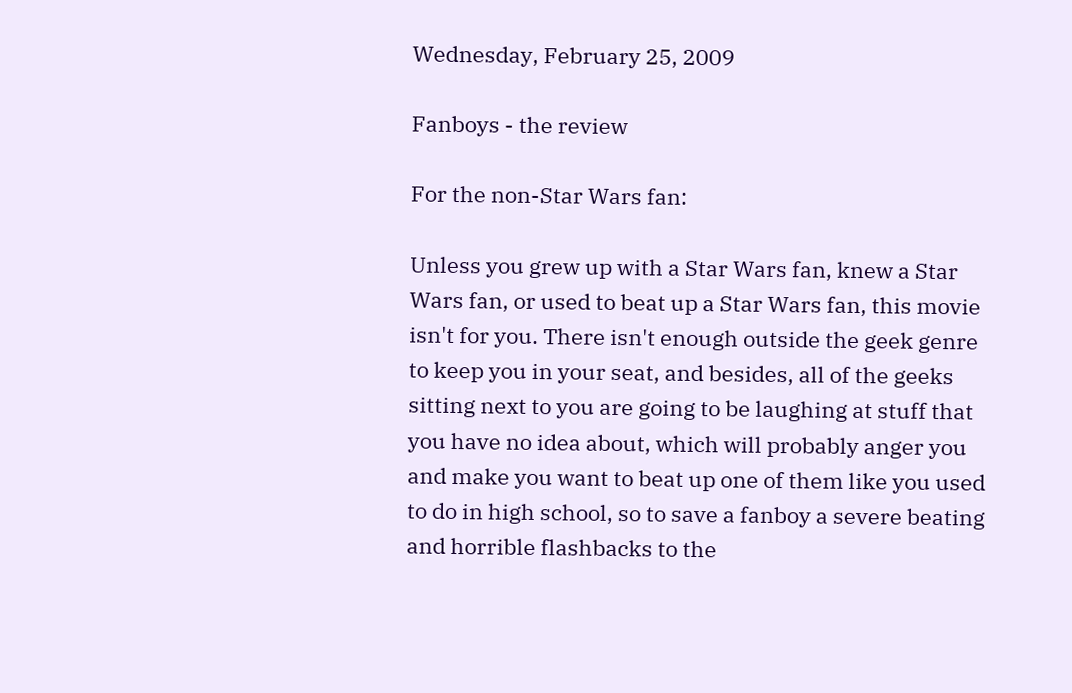Wednesday, February 25, 2009

Fanboys - the review

For the non-Star Wars fan:

Unless you grew up with a Star Wars fan, knew a Star Wars fan, or used to beat up a Star Wars fan, this movie isn't for you. There isn't enough outside the geek genre to keep you in your seat, and besides, all of the geeks sitting next to you are going to be laughing at stuff that you have no idea about, which will probably anger you and make you want to beat up one of them like you used to do in high school, so to save a fanboy a severe beating and horrible flashbacks to the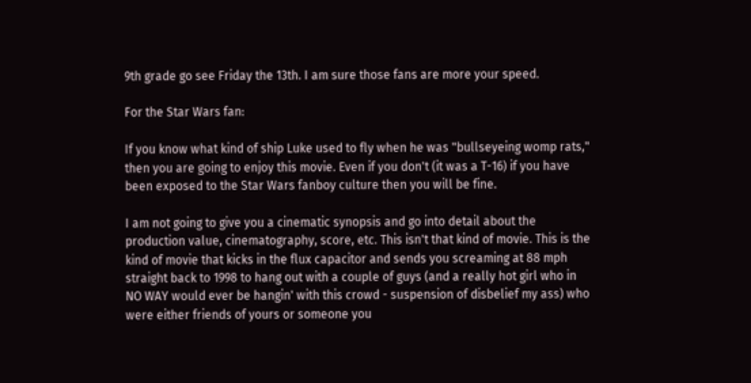9th grade go see Friday the 13th. I am sure those fans are more your speed.

For the Star Wars fan:

If you know what kind of ship Luke used to fly when he was "bullseyeing womp rats," then you are going to enjoy this movie. Even if you don't (it was a T-16) if you have been exposed to the Star Wars fanboy culture then you will be fine.

I am not going to give you a cinematic synopsis and go into detail about the production value, cinematography, score, etc. This isn't that kind of movie. This is the kind of movie that kicks in the flux capacitor and sends you screaming at 88 mph straight back to 1998 to hang out with a couple of guys (and a really hot girl who in NO WAY would ever be hangin' with this crowd - suspension of disbelief my ass) who were either friends of yours or someone you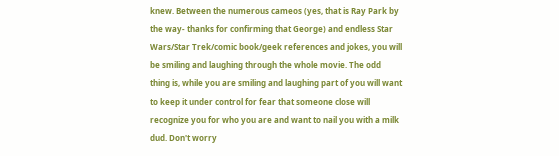knew. Between the numerous cameos (yes, that is Ray Park by the way- thanks for confirming that George) and endless Star Wars/Star Trek/comic book/geek references and jokes, you will be smiling and laughing through the whole movie. The odd thing is, while you are smiling and laughing part of you will want to keep it under control for fear that someone close will recognize you for who you are and want to nail you with a milk dud. Don't worry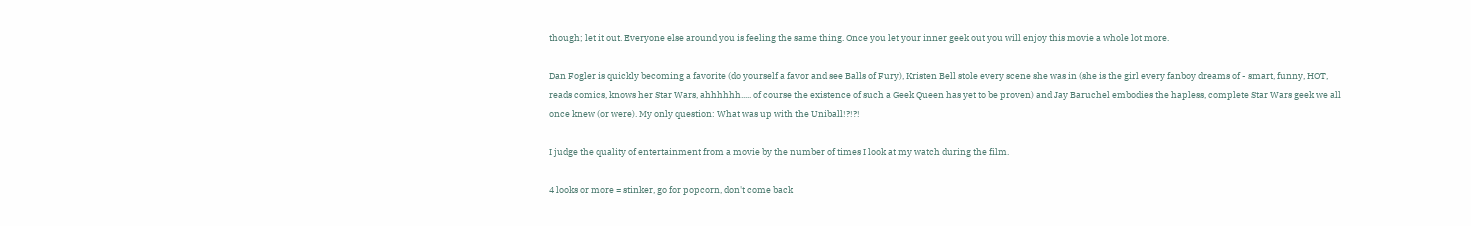though; let it out. Everyone else around you is feeling the same thing. Once you let your inner geek out you will enjoy this movie a whole lot more.

Dan Fogler is quickly becoming a favorite (do yourself a favor and see Balls of Fury), Kristen Bell stole every scene she was in (she is the girl every fanboy dreams of - smart, funny, HOT, reads comics, knows her Star Wars, ahhhhhh..... of course the existence of such a Geek Queen has yet to be proven) and Jay Baruchel embodies the hapless, complete Star Wars geek we all once knew (or were). My only question: What was up with the Uniball!?!?!

I judge the quality of entertainment from a movie by the number of times I look at my watch during the film.

4 looks or more = stinker, go for popcorn, don't come back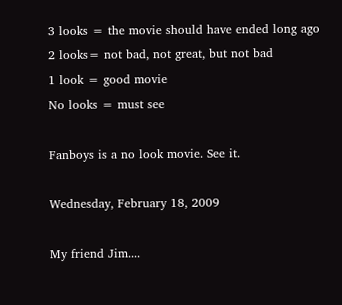3 looks = the movie should have ended long ago
2 looks= not bad, not great, but not bad
1 look = good movie
No looks = must see

Fanboys is a no look movie. See it.

Wednesday, February 18, 2009

My friend Jim....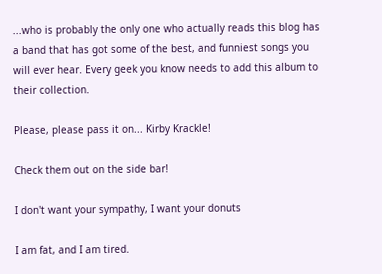...who is probably the only one who actually reads this blog has a band that has got some of the best, and funniest songs you will ever hear. Every geek you know needs to add this album to their collection.

Please, please pass it on... Kirby Krackle!

Check them out on the side bar!

I don't want your sympathy, I want your donuts

I am fat, and I am tired.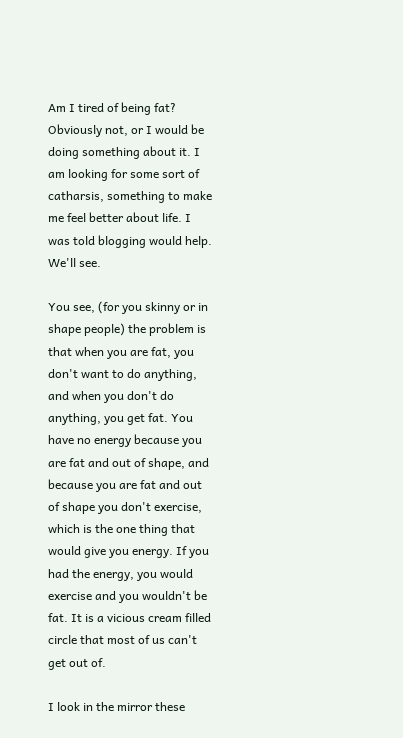Am I tired of being fat? Obviously not, or I would be doing something about it. I am looking for some sort of catharsis, something to make me feel better about life. I was told blogging would help. We'll see.

You see, (for you skinny or in shape people) the problem is that when you are fat, you don't want to do anything, and when you don't do anything, you get fat. You have no energy because you are fat and out of shape, and because you are fat and out of shape you don't exercise, which is the one thing that would give you energy. If you had the energy, you would exercise and you wouldn't be fat. It is a vicious cream filled circle that most of us can't get out of.

I look in the mirror these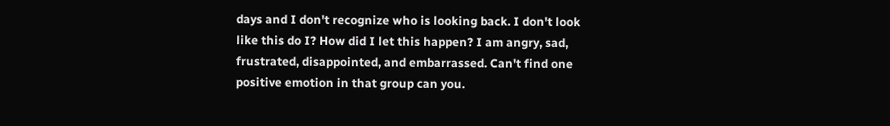days and I don't recognize who is looking back. I don't look like this do I? How did I let this happen? I am angry, sad, frustrated, disappointed, and embarrassed. Can't find one positive emotion in that group can you.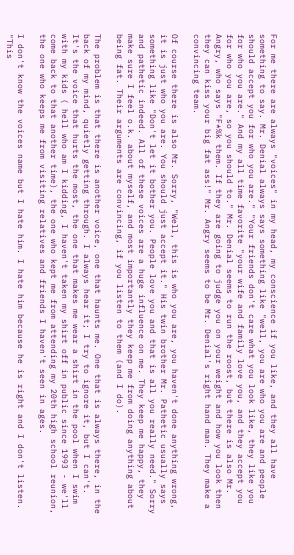For me there are always "voices" in my head, my conscience if you like, and they all have something to say. Mr. Denial always says something like "well, you are who you are and people should accept you for who you are." "Your friends don't care what you look like, they like you for who you are." And my all time favorite "your wife and family love you, and they accept you for who you are, so you should to." Mr. Denial seems to run the roost, but there is also Mr. Angry, who says "F*%k them. If they are going to judge you on your weight and how you look then they can kiss your big fat ass!" Mr. Angry seems to be Mr. Denial's right hand man. They make a convincing team.

Of course there is also Mr. Sorry, "Well, this is who you are, you haven't done anything wrong, it is just who you are. You should just accept it." His twin brother Mr. Pathetic usually says something like "Don't let it bother you. People love you and that is all you really need." Sorry and pathetic indeed. All of these voices are a huge influence on me. They keep me happy, they make sure I feel o.k. about myself, and most importantly they keep me from doing anything about being fat. Their arguments are convincing, if you listen to them (and I do).

The problem is that there is another voice, one that haunts me. One that is always there, in the back of my mind, quietly getting through. I always hear it; I try to ignore it, but I can't. It's the voice that hurts the most, the one that makes me wear a shirt in the pool when I swim with my kids ( hell who am I kidding, I haven't taken my shirt off in public since 1993 - we'll come back to that another time), the one who kept me from attending my 20th high school reunion, the one who keeps me from visiting relatives and friends I haven't seen in ages.

I don't know the voices name but I hate him. I hate him because he is right and I don't listen. "This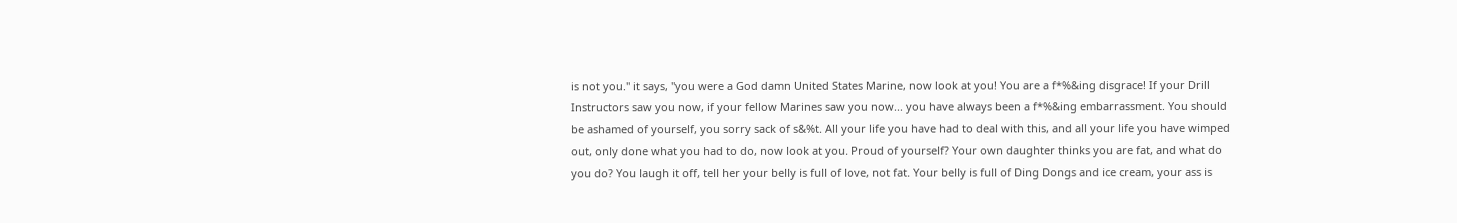is not you." it says, "you were a God damn United States Marine, now look at you! You are a f*%&ing disgrace! If your Drill Instructors saw you now, if your fellow Marines saw you now... you have always been a f*%&ing embarrassment. You should be ashamed of yourself, you sorry sack of s&%t. All your life you have had to deal with this, and all your life you have wimped out, only done what you had to do, now look at you. Proud of yourself? Your own daughter thinks you are fat, and what do you do? You laugh it off, tell her your belly is full of love, not fat. Your belly is full of Ding Dongs and ice cream, your ass is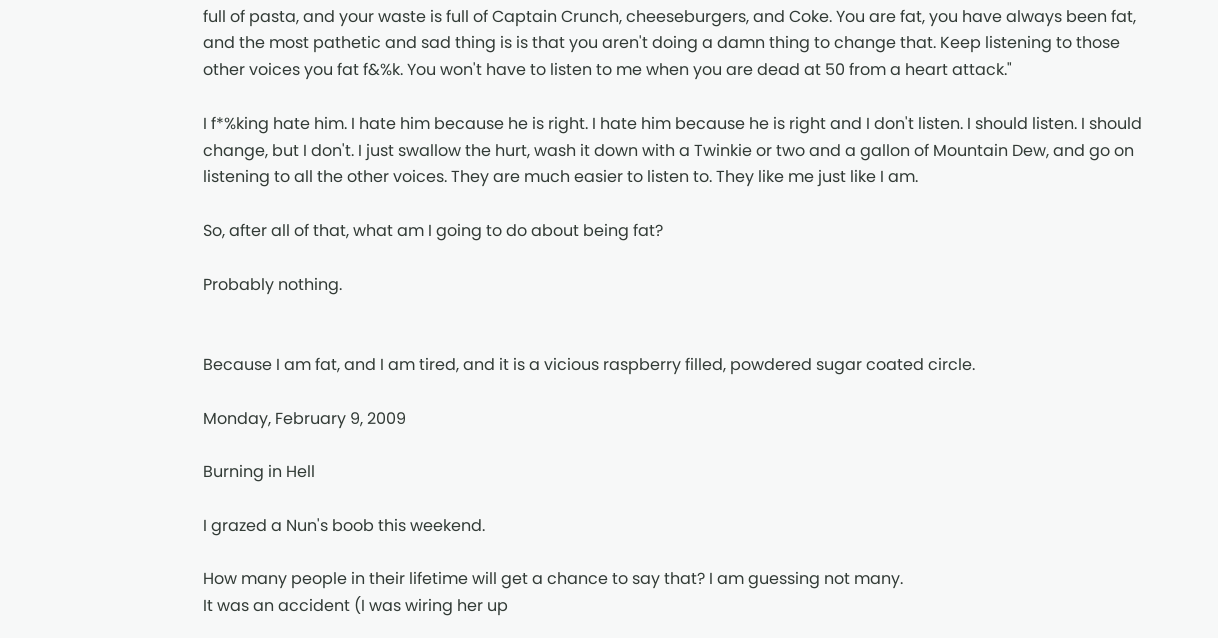full of pasta, and your waste is full of Captain Crunch, cheeseburgers, and Coke. You are fat, you have always been fat, and the most pathetic and sad thing is is that you aren't doing a damn thing to change that. Keep listening to those other voices you fat f&%k. You won't have to listen to me when you are dead at 50 from a heart attack."

I f*%king hate him. I hate him because he is right. I hate him because he is right and I don't listen. I should listen. I should change, but I don't. I just swallow the hurt, wash it down with a Twinkie or two and a gallon of Mountain Dew, and go on listening to all the other voices. They are much easier to listen to. They like me just like I am.

So, after all of that, what am I going to do about being fat?

Probably nothing.


Because I am fat, and I am tired, and it is a vicious raspberry filled, powdered sugar coated circle.

Monday, February 9, 2009

Burning in Hell

I grazed a Nun's boob this weekend.

How many people in their lifetime will get a chance to say that? I am guessing not many.
It was an accident (I was wiring her up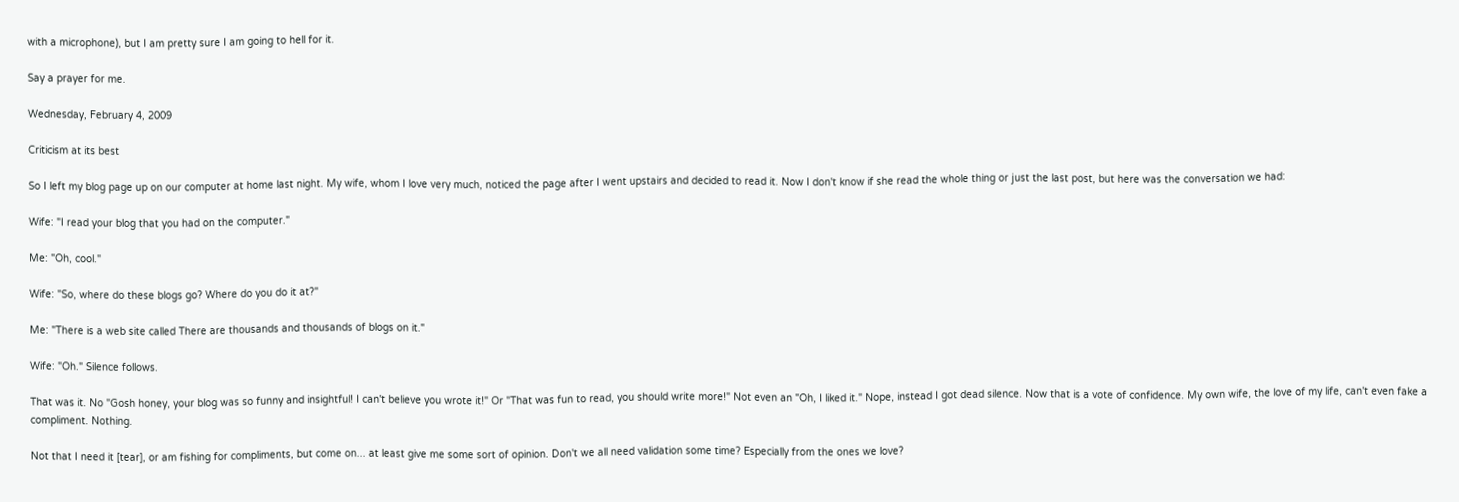with a microphone), but I am pretty sure I am going to hell for it.

Say a prayer for me.

Wednesday, February 4, 2009

Criticism at its best

So I left my blog page up on our computer at home last night. My wife, whom I love very much, noticed the page after I went upstairs and decided to read it. Now I don't know if she read the whole thing or just the last post, but here was the conversation we had:

Wife: "I read your blog that you had on the computer."

Me: "Oh, cool."

Wife: "So, where do these blogs go? Where do you do it at?"

Me: "There is a web site called There are thousands and thousands of blogs on it."

Wife: "Oh." Silence follows.

That was it. No "Gosh honey, your blog was so funny and insightful! I can't believe you wrote it!" Or "That was fun to read, you should write more!" Not even an "Oh, I liked it." Nope, instead I got dead silence. Now that is a vote of confidence. My own wife, the love of my life, can't even fake a compliment. Nothing.

Not that I need it [tear], or am fishing for compliments, but come on... at least give me some sort of opinion. Don't we all need validation some time? Especially from the ones we love?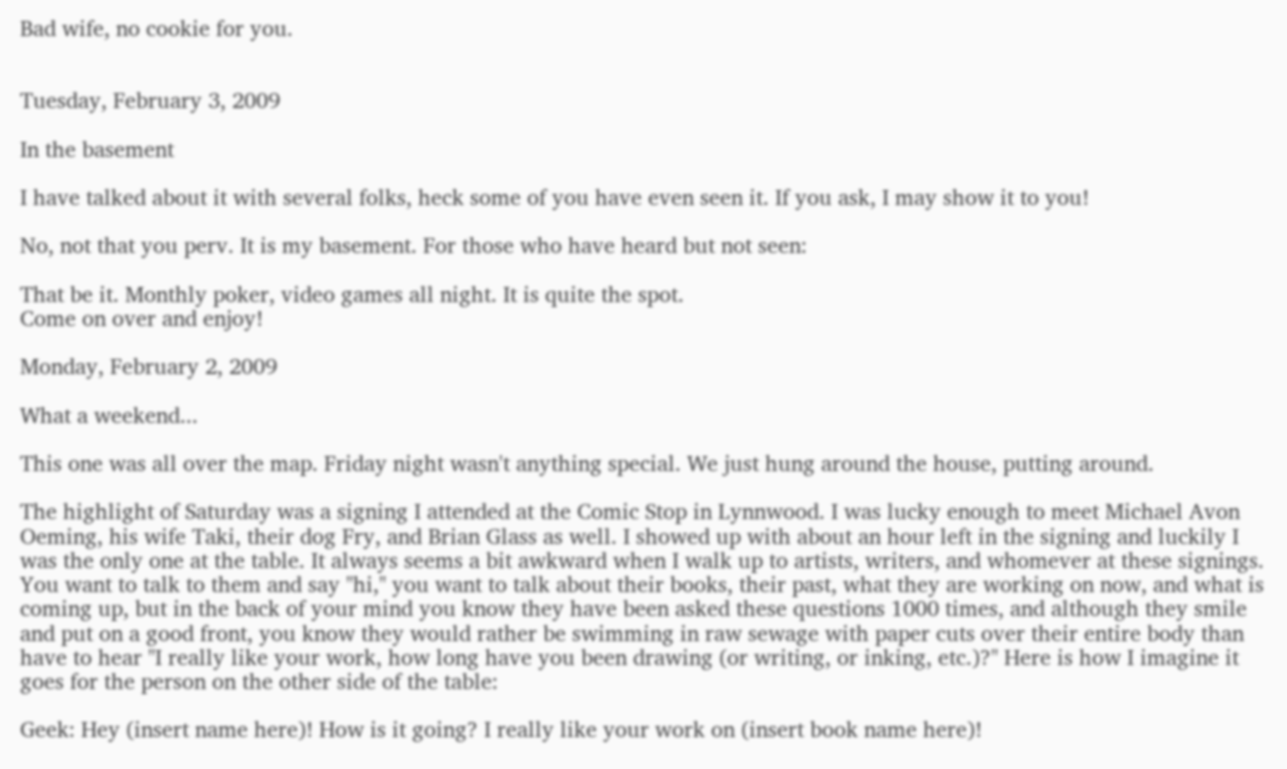Bad wife, no cookie for you.


Tuesday, February 3, 2009

In the basement

I have talked about it with several folks, heck some of you have even seen it. If you ask, I may show it to you!

No, not that you perv. It is my basement. For those who have heard but not seen:

That be it. Monthly poker, video games all night. It is quite the spot.
Come on over and enjoy!

Monday, February 2, 2009

What a weekend...

This one was all over the map. Friday night wasn't anything special. We just hung around the house, putting around.

The highlight of Saturday was a signing I attended at the Comic Stop in Lynnwood. I was lucky enough to meet Michael Avon Oeming, his wife Taki, their dog Fry, and Brian Glass as well. I showed up with about an hour left in the signing and luckily I was the only one at the table. It always seems a bit awkward when I walk up to artists, writers, and whomever at these signings. You want to talk to them and say "hi," you want to talk about their books, their past, what they are working on now, and what is coming up, but in the back of your mind you know they have been asked these questions 1000 times, and although they smile and put on a good front, you know they would rather be swimming in raw sewage with paper cuts over their entire body than have to hear "I really like your work, how long have you been drawing (or writing, or inking, etc.)?" Here is how I imagine it goes for the person on the other side of the table:

Geek: Hey (insert name here)! How is it going? I really like your work on (insert book name here)!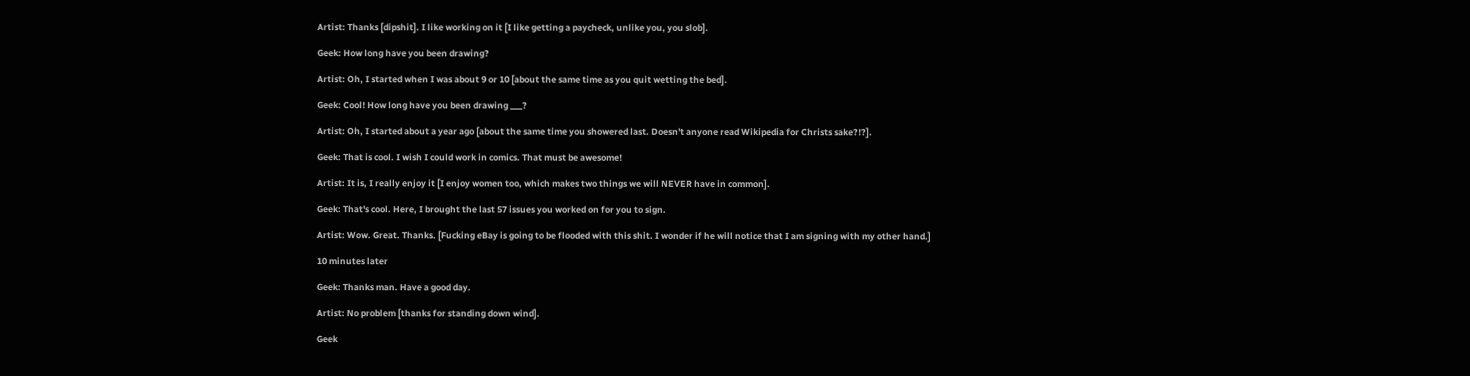Artist: Thanks [dipshit]. I like working on it [I like getting a paycheck, unlike you, you slob].

Geek: How long have you been drawing?

Artist: Oh, I started when I was about 9 or 10 [about the same time as you quit wetting the bed].

Geek: Cool! How long have you been drawing ___?

Artist: Oh, I started about a year ago [about the same time you showered last. Doesn't anyone read Wikipedia for Christs sake?!?].

Geek: That is cool. I wish I could work in comics. That must be awesome!

Artist: It is, I really enjoy it [I enjoy women too, which makes two things we will NEVER have in common].

Geek: That's cool. Here, I brought the last 57 issues you worked on for you to sign.

Artist: Wow. Great. Thanks. [Fucking eBay is going to be flooded with this shit. I wonder if he will notice that I am signing with my other hand.]

10 minutes later

Geek: Thanks man. Have a good day.

Artist: No problem [thanks for standing down wind].

Geek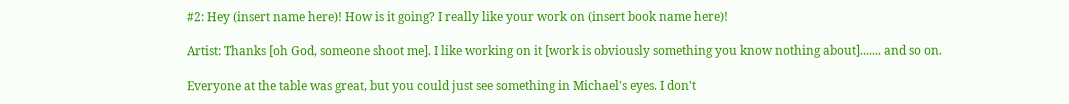#2: Hey (insert name here)! How is it going? I really like your work on (insert book name here)!

Artist: Thanks [oh God, someone shoot me]. I like working on it [work is obviously something you know nothing about]....... and so on.

Everyone at the table was great, but you could just see something in Michael's eyes. I don't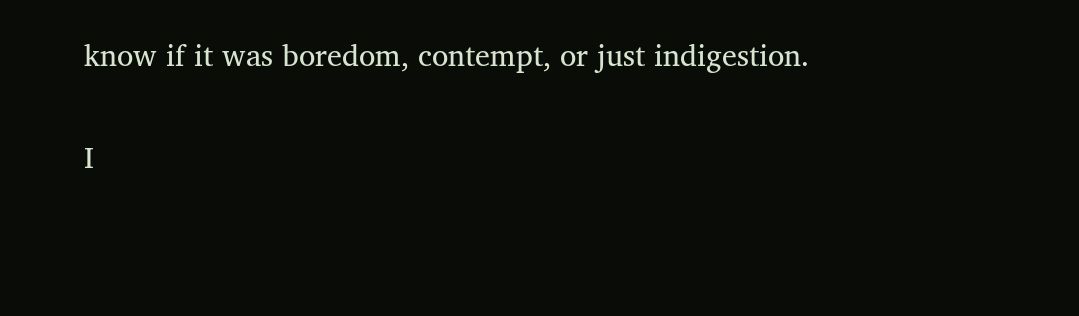know if it was boredom, contempt, or just indigestion.

I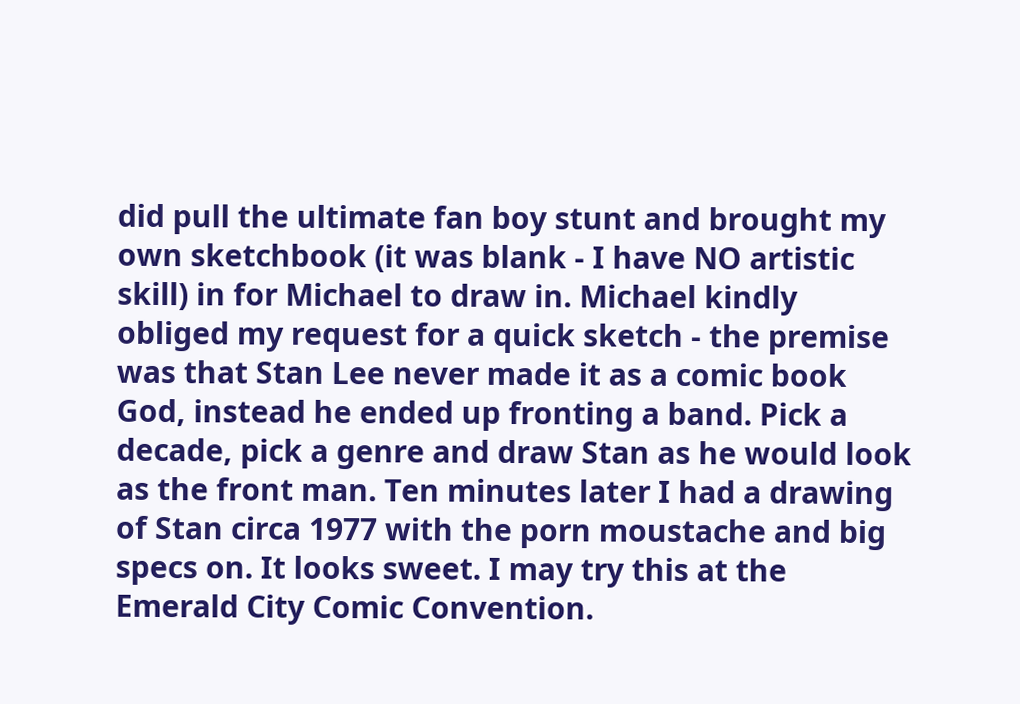did pull the ultimate fan boy stunt and brought my own sketchbook (it was blank - I have NO artistic skill) in for Michael to draw in. Michael kindly obliged my request for a quick sketch - the premise was that Stan Lee never made it as a comic book God, instead he ended up fronting a band. Pick a decade, pick a genre and draw Stan as he would look as the front man. Ten minutes later I had a drawing of Stan circa 1977 with the porn moustache and big specs on. It looks sweet. I may try this at the Emerald City Comic Convention.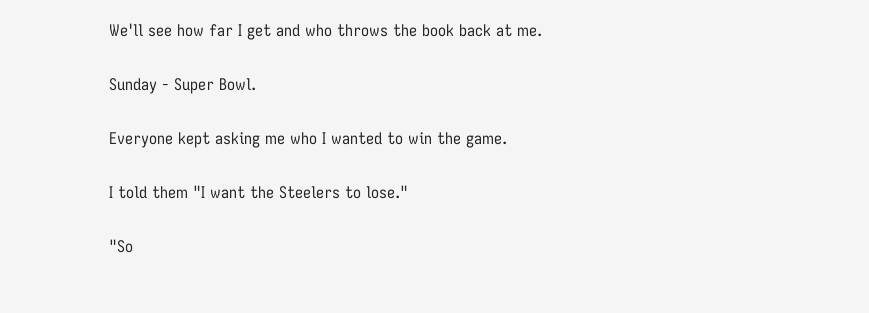We'll see how far I get and who throws the book back at me.

Sunday - Super Bowl.

Everyone kept asking me who I wanted to win the game.

I told them "I want the Steelers to lose."

"So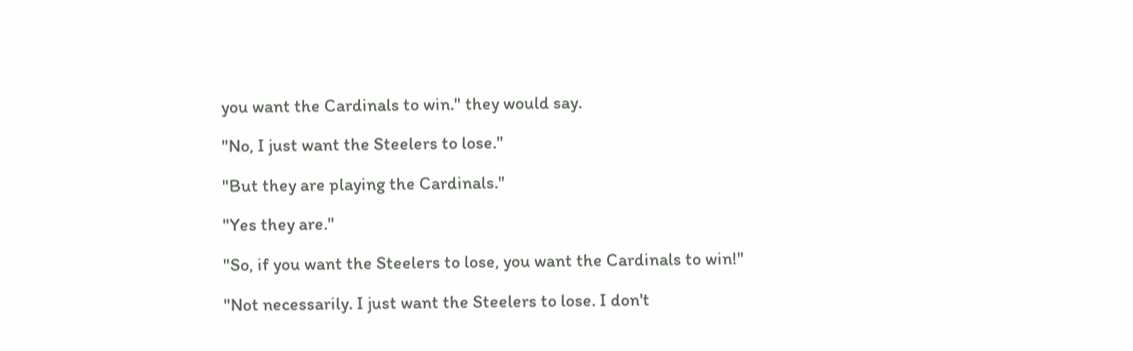you want the Cardinals to win." they would say.

"No, I just want the Steelers to lose."

"But they are playing the Cardinals."

"Yes they are."

"So, if you want the Steelers to lose, you want the Cardinals to win!"

"Not necessarily. I just want the Steelers to lose. I don't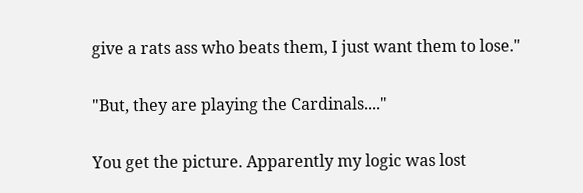give a rats ass who beats them, I just want them to lose."

"But, they are playing the Cardinals...."

You get the picture. Apparently my logic was lost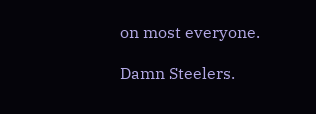on most everyone.

Damn Steelers.